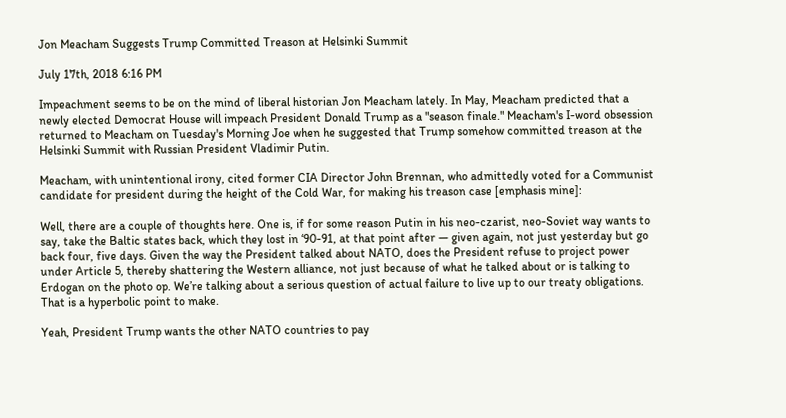Jon Meacham Suggests Trump Committed Treason at Helsinki Summit

July 17th, 2018 6:16 PM

Impeachment seems to be on the mind of liberal historian Jon Meacham lately. In May, Meacham predicted that a newly elected Democrat House will impeach President Donald Trump as a "season finale." Meacham's I-word obsession returned to Meacham on Tuesday's Morning Joe when he suggested that Trump somehow committed treason at the Helsinki Summit with Russian President Vladimir Putin.

Meacham, with unintentional irony, cited former CIA Director John Brennan, who admittedly voted for a Communist candidate for president during the height of the Cold War, for making his treason case [emphasis mine]:

Well, there are a couple of thoughts here. One is, if for some reason Putin in his neo-czarist, neo-Soviet way wants to say, take the Baltic states back, which they lost in ‘90-91, at that point after — given again, not just yesterday but go back four, five days. Given the way the President talked about NATO, does the President refuse to project power under Article 5, thereby shattering the Western alliance, not just because of what he talked about or is talking to Erdogan on the photo op. We’re talking about a serious question of actual failure to live up to our treaty obligations. That is a hyperbolic point to make.

Yeah, President Trump wants the other NATO countries to pay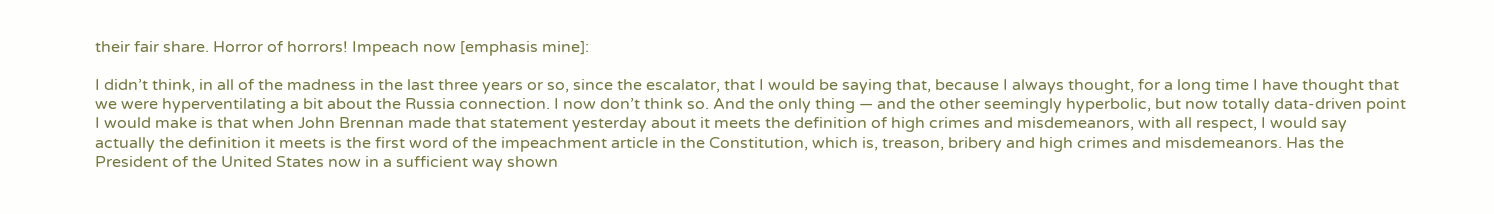their fair share. Horror of horrors! Impeach now [emphasis mine]:

I didn’t think, in all of the madness in the last three years or so, since the escalator, that I would be saying that, because I always thought, for a long time I have thought that we were hyperventilating a bit about the Russia connection. I now don’t think so. And the only thing — and the other seemingly hyperbolic, but now totally data-driven point I would make is that when John Brennan made that statement yesterday about it meets the definition of high crimes and misdemeanors, with all respect, I would say actually the definition it meets is the first word of the impeachment article in the Constitution, which is, treason, bribery and high crimes and misdemeanors. Has the President of the United States now in a sufficient way shown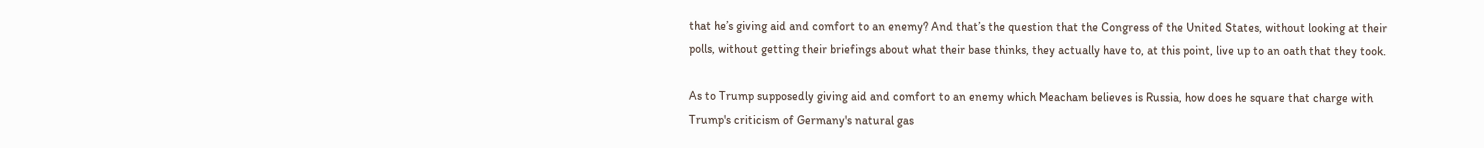that he’s giving aid and comfort to an enemy? And that’s the question that the Congress of the United States, without looking at their polls, without getting their briefings about what their base thinks, they actually have to, at this point, live up to an oath that they took.

As to Trump supposedly giving aid and comfort to an enemy which Meacham believes is Russia, how does he square that charge with Trump's criticism of Germany's natural gas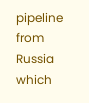pipeline from Russia which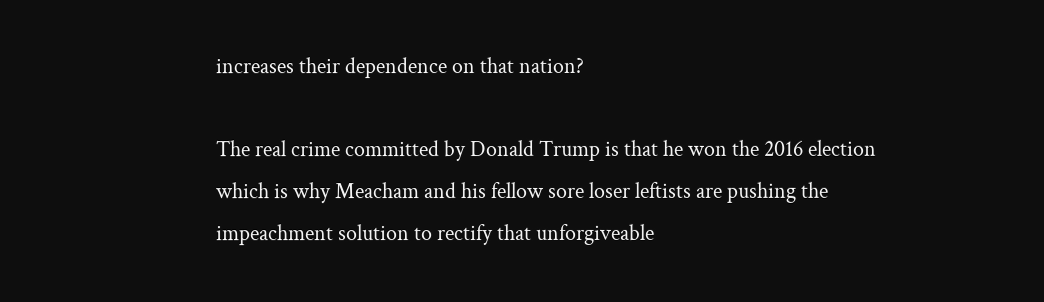increases their dependence on that nation?

The real crime committed by Donald Trump is that he won the 2016 election which is why Meacham and his fellow sore loser leftists are pushing the impeachment solution to rectify that unforgiveable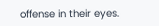offense in their eyes.